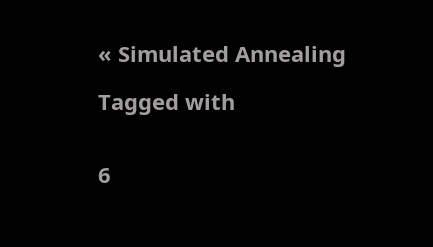« Simulated Annealing

Tagged with


6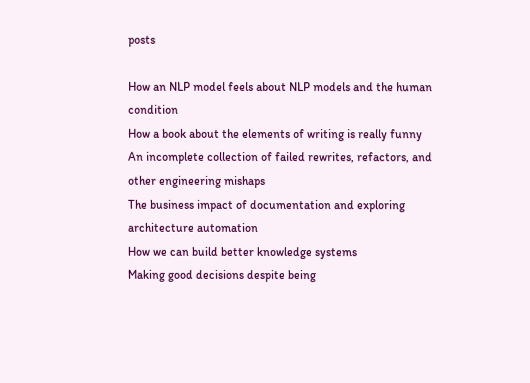posts

How an NLP model feels about NLP models and the human condition
How a book about the elements of writing is really funny
An incomplete collection of failed rewrites, refactors, and other engineering mishaps
The business impact of documentation and exploring architecture automation
How we can build better knowledge systems
Making good decisions despite being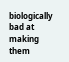biologically bad at making them